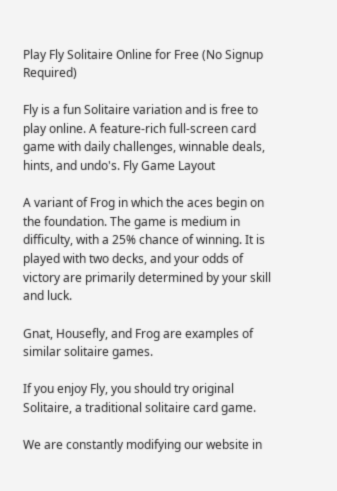Play Fly Solitaire Online for Free (No Signup Required)

Fly is a fun Solitaire variation and is free to play online. A feature-rich full-screen card game with daily challenges, winnable deals, hints, and undo's. Fly Game Layout

A variant of Frog in which the aces begin on the foundation. The game is medium in difficulty, with a 25% chance of winning. It is played with two decks, and your odds of victory are primarily determined by your skill and luck.

Gnat, Housefly, and Frog are examples of similar solitaire games.

If you enjoy Fly, you should try original Solitaire, a traditional solitaire card game.

We are constantly modifying our website in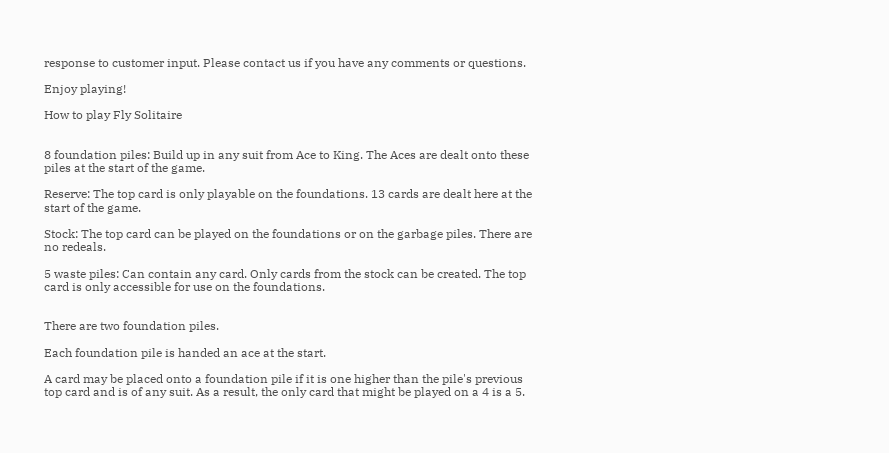response to customer input. Please contact us if you have any comments or questions.

Enjoy playing!

How to play Fly Solitaire


8 foundation piles: Build up in any suit from Ace to King. The Aces are dealt onto these piles at the start of the game.

Reserve: The top card is only playable on the foundations. 13 cards are dealt here at the start of the game.

Stock: The top card can be played on the foundations or on the garbage piles. There are no redeals.

5 waste piles: Can contain any card. Only cards from the stock can be created. The top card is only accessible for use on the foundations.


There are two foundation piles.

Each foundation pile is handed an ace at the start.

A card may be placed onto a foundation pile if it is one higher than the pile's previous top card and is of any suit. As a result, the only card that might be played on a 4 is a 5.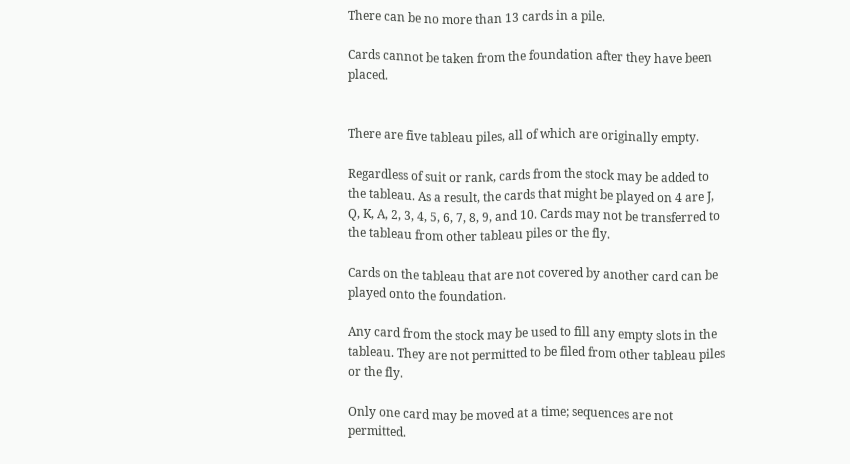There can be no more than 13 cards in a pile.

Cards cannot be taken from the foundation after they have been placed.


There are five tableau piles, all of which are originally empty.

Regardless of suit or rank, cards from the stock may be added to the tableau. As a result, the cards that might be played on 4 are J, Q, K, A, 2, 3, 4, 5, 6, 7, 8, 9, and 10. Cards may not be transferred to the tableau from other tableau piles or the fly.

Cards on the tableau that are not covered by another card can be played onto the foundation.

Any card from the stock may be used to fill any empty slots in the tableau. They are not permitted to be filed from other tableau piles or the fly.

Only one card may be moved at a time; sequences are not permitted.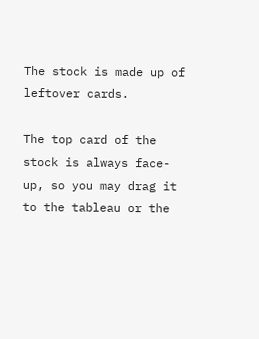The stock is made up of leftover cards.

The top card of the stock is always face-up, so you may drag it to the tableau or the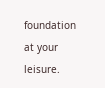foundation at your leisure.